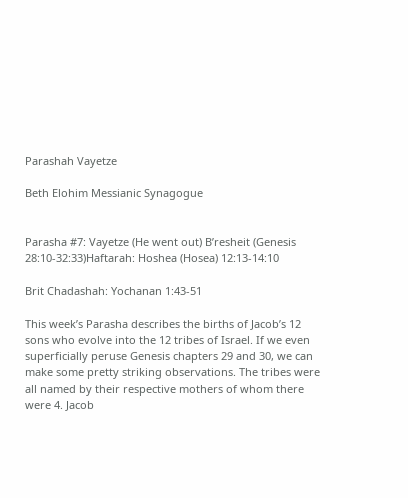Parashah Vayetze

Beth Elohim Messianic Synagogue


Parasha #7: Vayetze (He went out) B’resheit (Genesis 28:10-32:33)Haftarah: Hoshea (Hosea) 12:13-14:10

Brit Chadashah: Yochanan 1:43-51

This week’s Parasha describes the births of Jacob’s 12 sons who evolve into the 12 tribes of Israel. If we even superficially peruse Genesis chapters 29 and 30, we can make some pretty striking observations. The tribes were all named by their respective mothers of whom there were 4. Jacob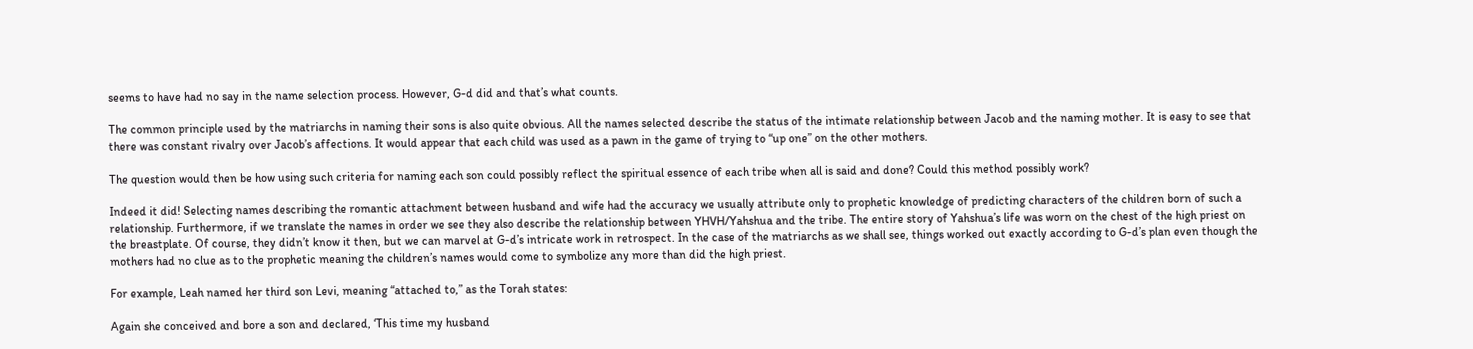seems to have had no say in the name selection process. However, G-d did and that’s what counts.

The common principle used by the matriarchs in naming their sons is also quite obvious. All the names selected describe the status of the intimate relationship between Jacob and the naming mother. It is easy to see that there was constant rivalry over Jacob’s affections. It would appear that each child was used as a pawn in the game of trying to “up one” on the other mothers.

The question would then be how using such criteria for naming each son could possibly reflect the spiritual essence of each tribe when all is said and done? Could this method possibly work?

Indeed it did! Selecting names describing the romantic attachment between husband and wife had the accuracy we usually attribute only to prophetic knowledge of predicting characters of the children born of such a relationship. Furthermore, if we translate the names in order we see they also describe the relationship between YHVH/Yahshua and the tribe. The entire story of Yahshua’s life was worn on the chest of the high priest on the breastplate. Of course, they didn’t know it then, but we can marvel at G-d’s intricate work in retrospect. In the case of the matriarchs as we shall see, things worked out exactly according to G-d’s plan even though the mothers had no clue as to the prophetic meaning the children’s names would come to symbolize any more than did the high priest.

For example, Leah named her third son Levi, meaning “attached to,” as the Torah states:

Again she conceived and bore a son and declared, ‘This time my husband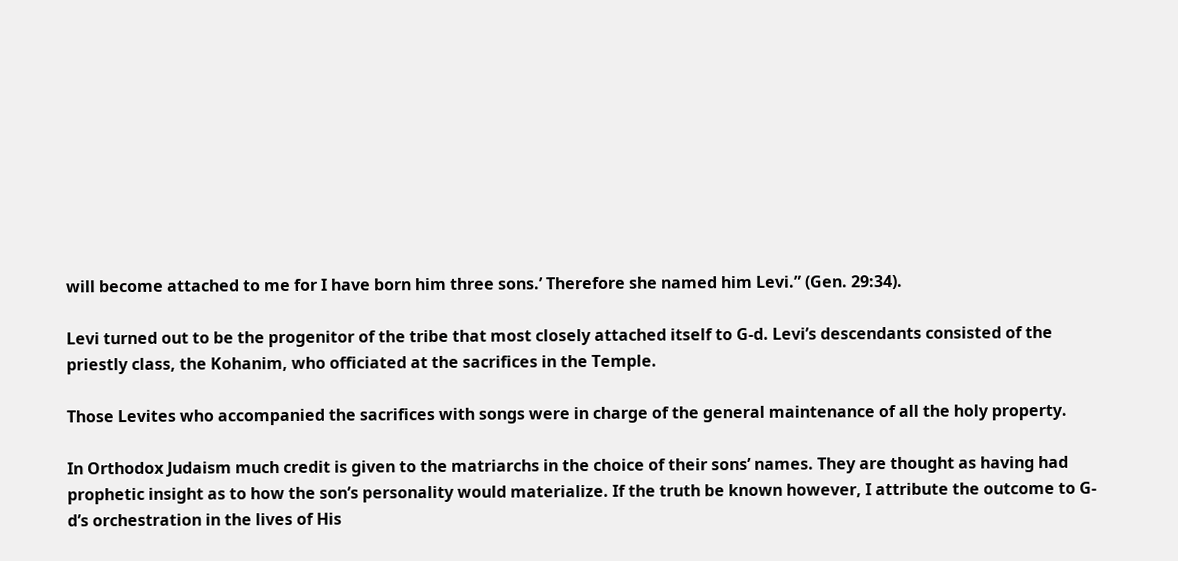will become attached to me for I have born him three sons.’ Therefore she named him Levi.” (Gen. 29:34).

Levi turned out to be the progenitor of the tribe that most closely attached itself to G-d. Levi’s descendants consisted of the priestly class, the Kohanim, who officiated at the sacrifices in the Temple.

Those Levites who accompanied the sacrifices with songs were in charge of the general maintenance of all the holy property.

In Orthodox Judaism much credit is given to the matriarchs in the choice of their sons’ names. They are thought as having had prophetic insight as to how the son’s personality would materialize. If the truth be known however, I attribute the outcome to G-d’s orchestration in the lives of His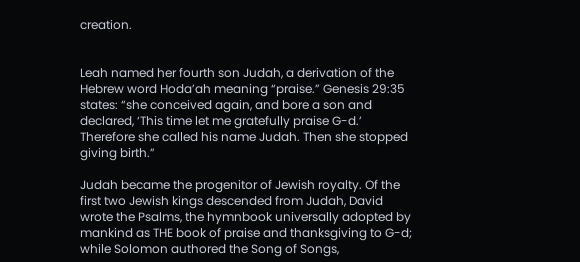creation.


Leah named her fourth son Judah, a derivation of the Hebrew word Hoda’ah meaning “praise.” Genesis 29:35 states: “she conceived again, and bore a son and declared, ‘This time let me gratefully praise G-d.’ Therefore she called his name Judah. Then she stopped giving birth.”

Judah became the progenitor of Jewish royalty. Of the first two Jewish kings descended from Judah, David wrote the Psalms, the hymnbook universally adopted by mankind as THE book of praise and thanksgiving to G-d; while Solomon authored the Song of Songs,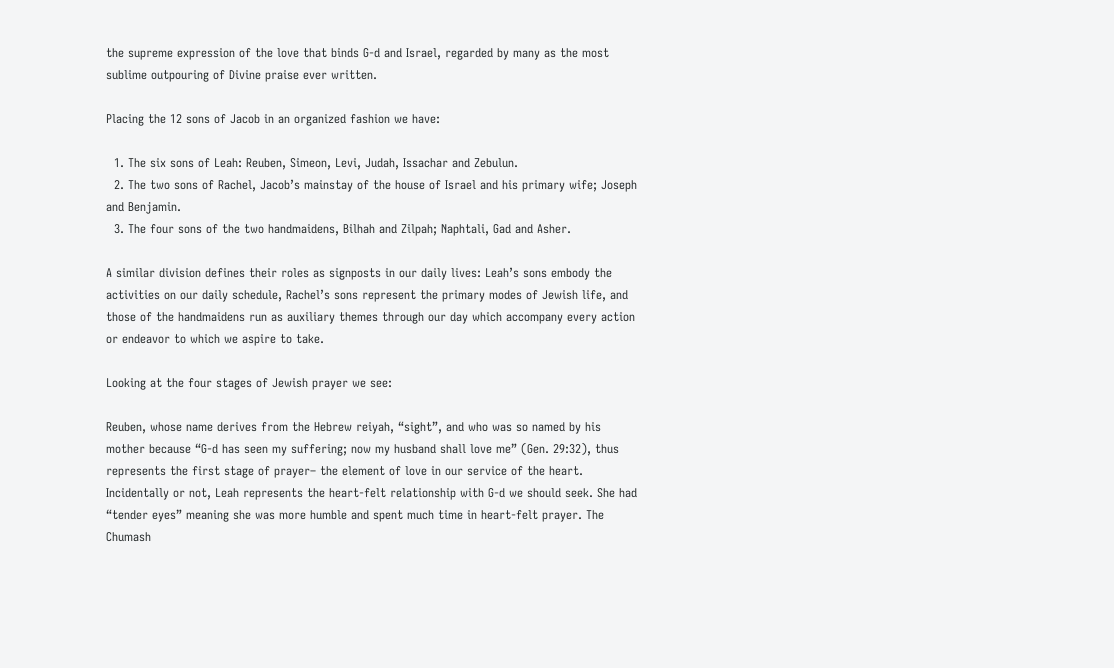the supreme expression of the love that binds G-d and Israel, regarded by many as the most sublime outpouring of Divine praise ever written.

Placing the 12 sons of Jacob in an organized fashion we have:

  1. The six sons of Leah: Reuben, Simeon, Levi, Judah, Issachar and Zebulun.
  2. The two sons of Rachel, Jacob’s mainstay of the house of Israel and his primary wife; Joseph and Benjamin.
  3. The four sons of the two handmaidens, Bilhah and Zilpah; Naphtali, Gad and Asher.

A similar division defines their roles as signposts in our daily lives: Leah’s sons embody the activities on our daily schedule, Rachel’s sons represent the primary modes of Jewish life, and those of the handmaidens run as auxiliary themes through our day which accompany every action or endeavor to which we aspire to take.

Looking at the four stages of Jewish prayer we see:

Reuben, whose name derives from the Hebrew reiyah, “sight”, and who was so named by his mother because “G-d has seen my suffering; now my husband shall love me” (Gen. 29:32), thus represents the first stage of prayer– the element of love in our service of the heart. Incidentally or not, Leah represents the heart-felt relationship with G-d we should seek. She had “tender eyes” meaning she was more humble and spent much time in heart-felt prayer. The Chumash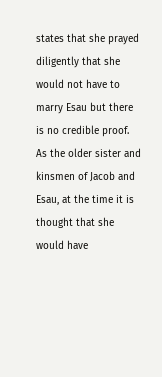states that she prayed diligently that she would not have to marry Esau but there is no credible proof. As the older sister and kinsmen of Jacob and Esau, at the time it is thought that she would have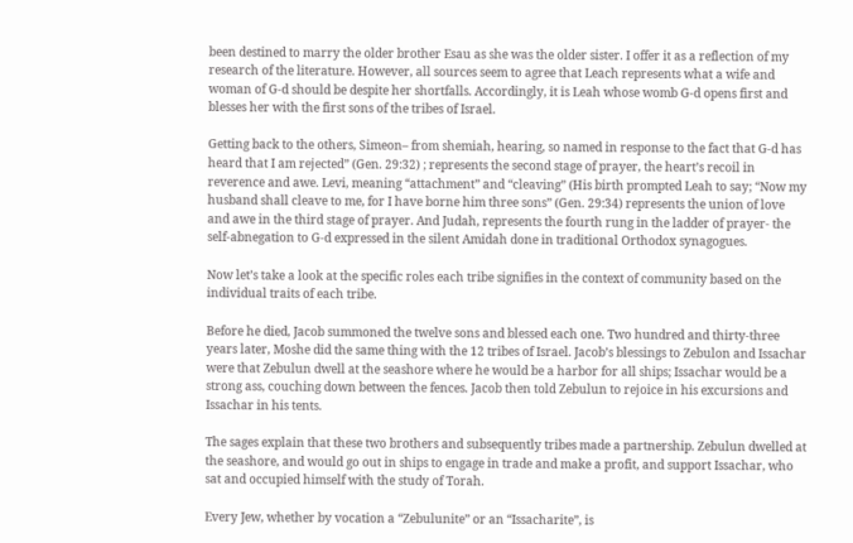been destined to marry the older brother Esau as she was the older sister. I offer it as a reflection of my research of the literature. However, all sources seem to agree that Leach represents what a wife and woman of G-d should be despite her shortfalls. Accordingly, it is Leah whose womb G-d opens first and blesses her with the first sons of the tribes of Israel.

Getting back to the others, Simeon– from shemiah, hearing, so named in response to the fact that G-d has heard that I am rejected” (Gen. 29:32) ; represents the second stage of prayer, the heart’s recoil in reverence and awe. Levi, meaning “attachment” and “cleaving” (His birth prompted Leah to say; “Now my husband shall cleave to me, for I have borne him three sons” (Gen. 29:34) represents the union of love and awe in the third stage of prayer. And Judah, represents the fourth rung in the ladder of prayer- the self-abnegation to G-d expressed in the silent Amidah done in traditional Orthodox synagogues.

Now let’s take a look at the specific roles each tribe signifies in the context of community based on the individual traits of each tribe.

Before he died, Jacob summoned the twelve sons and blessed each one. Two hundred and thirty-three years later, Moshe did the same thing with the 12 tribes of Israel. Jacob’s blessings to Zebulon and Issachar were that Zebulun dwell at the seashore where he would be a harbor for all ships; Issachar would be a strong ass, couching down between the fences. Jacob then told Zebulun to rejoice in his excursions and Issachar in his tents.

The sages explain that these two brothers and subsequently tribes made a partnership. Zebulun dwelled at the seashore, and would go out in ships to engage in trade and make a profit, and support Issachar, who sat and occupied himself with the study of Torah.

Every Jew, whether by vocation a “Zebulunite” or an “Issacharite”, is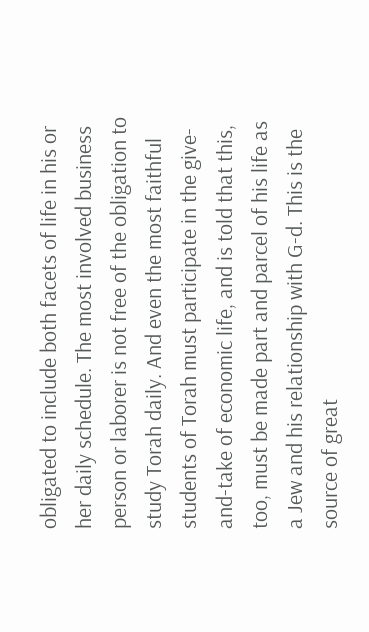obligated to include both facets of life in his or her daily schedule. The most involved business person or laborer is not free of the obligation to study Torah daily. And even the most faithful students of Torah must participate in the give-and-take of economic life, and is told that this, too, must be made part and parcel of his life as a Jew and his relationship with G-d. This is the source of great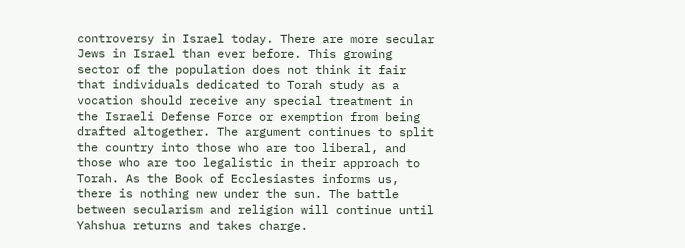controversy in Israel today. There are more secular Jews in Israel than ever before. This growing sector of the population does not think it fair that individuals dedicated to Torah study as a vocation should receive any special treatment in the Israeli Defense Force or exemption from being drafted altogether. The argument continues to split the country into those who are too liberal, and those who are too legalistic in their approach to Torah. As the Book of Ecclesiastes informs us, there is nothing new under the sun. The battle between secularism and religion will continue until Yahshua returns and takes charge.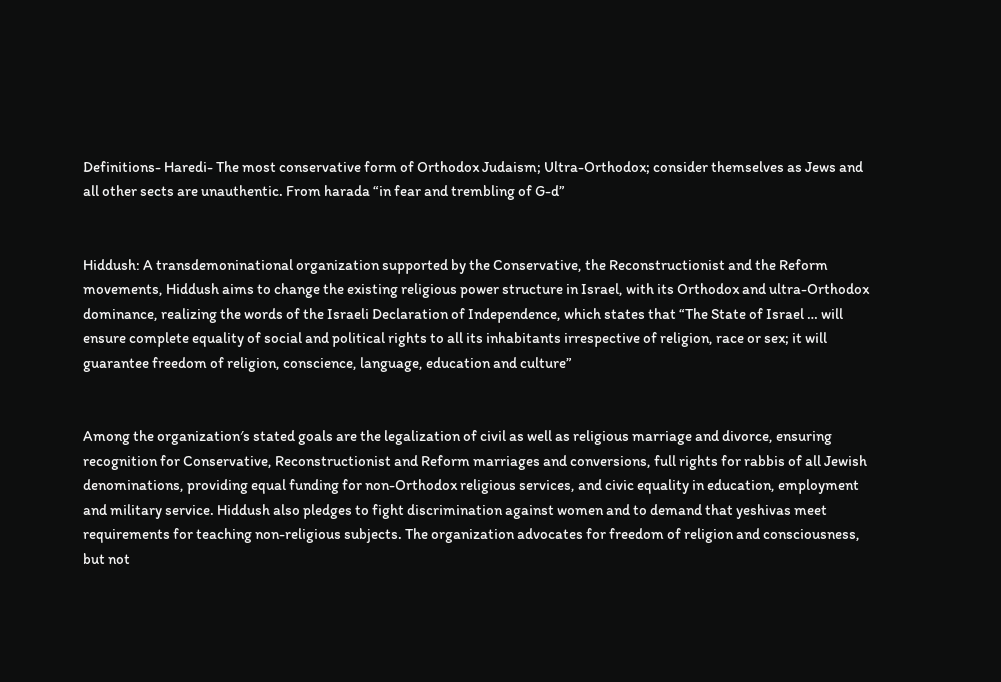Definitions- Haredi- The most conservative form of Orthodox Judaism; Ultra-Orthodox; consider themselves as Jews and all other sects are unauthentic. From harada “in fear and trembling of G-d”


Hiddush: A transdemoninational organization supported by the Conservative, the Reconstructionist and the Reform movements, Hiddush aims to change the existing religious power structure in Israel, with its Orthodox and ultra-Orthodox dominance, realizing the words of the Israeli Declaration of Independence, which states that “The State of Israel … will ensure complete equality of social and political rights to all its inhabitants irrespective of religion, race or sex; it will guarantee freedom of religion, conscience, language, education and culture”


Among the organization′s stated goals are the legalization of civil as well as religious marriage and divorce, ensuring recognition for Conservative, Reconstructionist and Reform marriages and conversions, full rights for rabbis of all Jewish denominations, providing equal funding for non-Orthodox religious services, and civic equality in education, employment and military service. Hiddush also pledges to fight discrimination against women and to demand that yeshivas meet requirements for teaching non-religious subjects. The organization advocates for freedom of religion and consciousness, but not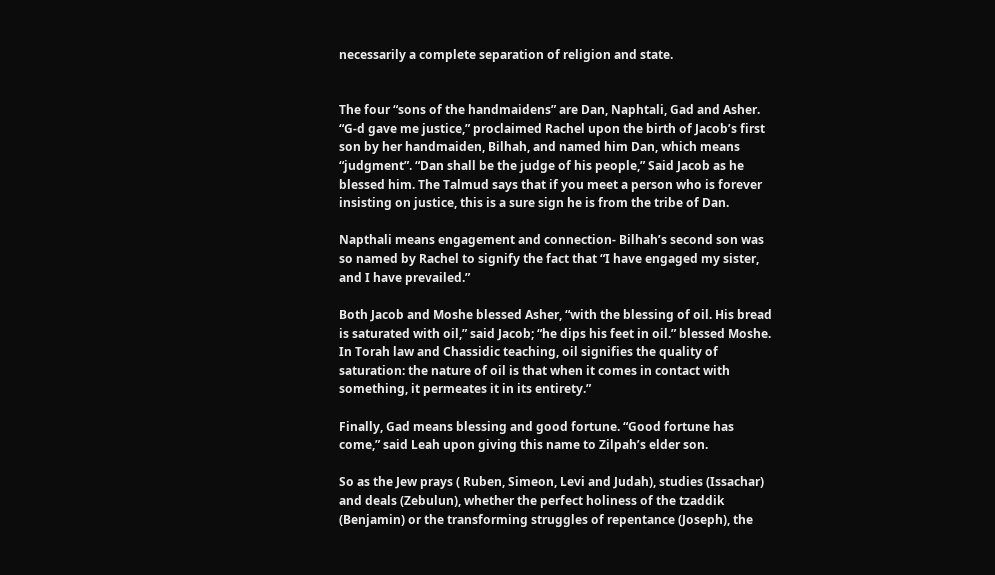necessarily a complete separation of religion and state.


The four “sons of the handmaidens” are Dan, Naphtali, Gad and Asher. “G-d gave me justice,” proclaimed Rachel upon the birth of Jacob’s first son by her handmaiden, Bilhah, and named him Dan, which means “judgment”. “Dan shall be the judge of his people,” Said Jacob as he blessed him. The Talmud says that if you meet a person who is forever insisting on justice, this is a sure sign he is from the tribe of Dan.

Napthali means engagement and connection- Bilhah’s second son was so named by Rachel to signify the fact that “I have engaged my sister, and I have prevailed.”

Both Jacob and Moshe blessed Asher, “with the blessing of oil. His bread is saturated with oil,” said Jacob; “he dips his feet in oil.” blessed Moshe. In Torah law and Chassidic teaching, oil signifies the quality of saturation: the nature of oil is that when it comes in contact with something, it permeates it in its entirety.”

Finally, Gad means blessing and good fortune. “Good fortune has come,” said Leah upon giving this name to Zilpah’s elder son.

So as the Jew prays ( Ruben, Simeon, Levi and Judah), studies (Issachar) and deals (Zebulun), whether the perfect holiness of the tzaddik (Benjamin) or the transforming struggles of repentance (Joseph), the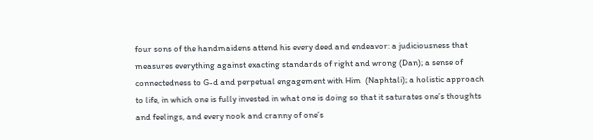four sons of the handmaidens attend his every deed and endeavor: a judiciousness that measures everything against exacting standards of right and wrong (Dan); a sense of connectedness to G-d and perpetual engagement with Him  (Naphtali); a holistic approach to life, in which one is fully invested in what one is doing so that it saturates one’s thoughts and feelings, and every nook and cranny of one’s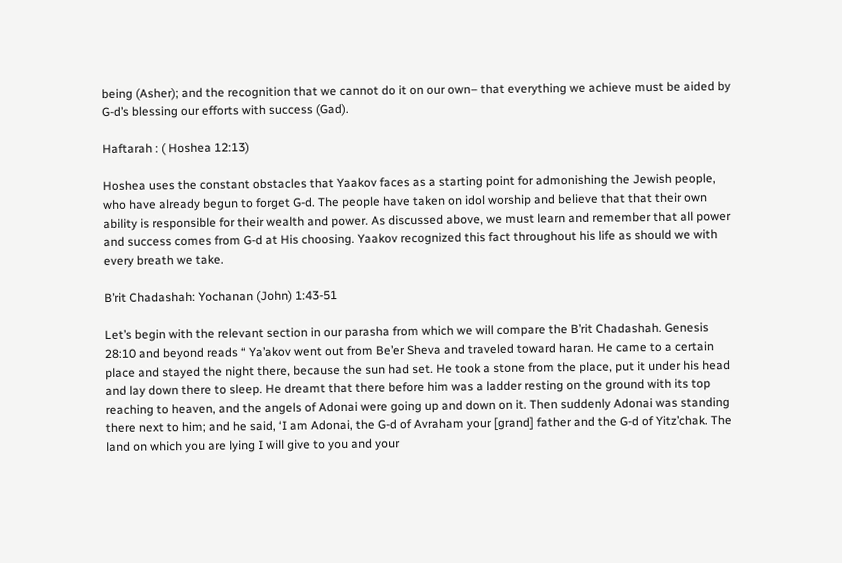being (Asher); and the recognition that we cannot do it on our own– that everything we achieve must be aided by G-d’s blessing our efforts with success (Gad).

Haftarah : ( Hoshea 12:13)

Hoshea uses the constant obstacles that Yaakov faces as a starting point for admonishing the Jewish people, who have already begun to forget G-d. The people have taken on idol worship and believe that that their own ability is responsible for their wealth and power. As discussed above, we must learn and remember that all power and success comes from G-d at His choosing. Yaakov recognized this fact throughout his life as should we with every breath we take.

B’rit Chadashah: Yochanan (John) 1:43-51

Let’s begin with the relevant section in our parasha from which we will compare the B’rit Chadashah. Genesis 28:10 and beyond reads “ Ya’akov went out from Be’er Sheva and traveled toward haran. He came to a certain place and stayed the night there, because the sun had set. He took a stone from the place, put it under his head and lay down there to sleep. He dreamt that there before him was a ladder resting on the ground with its top reaching to heaven, and the angels of Adonai were going up and down on it. Then suddenly Adonai was standing there next to him; and he said, ‘I am Adonai, the G-d of Avraham your [grand] father and the G-d of Yitz’chak. The land on which you are lying I will give to you and your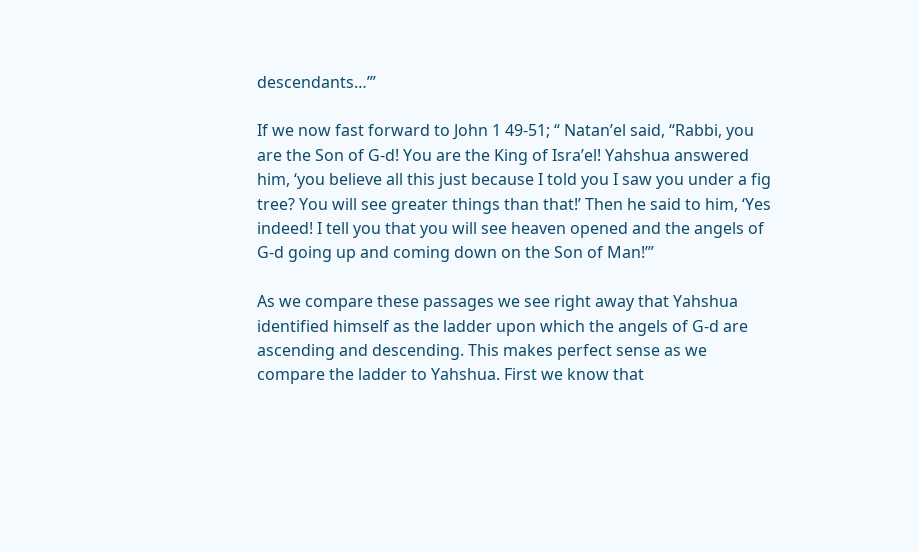descendants…’”

If we now fast forward to John 1 49-51; “ Natan’el said, “Rabbi, you are the Son of G-d! You are the King of Isra’el! Yahshua answered him, ‘you believe all this just because I told you I saw you under a fig tree? You will see greater things than that!’ Then he said to him, ‘Yes indeed! I tell you that you will see heaven opened and the angels of G-d going up and coming down on the Son of Man!’”

As we compare these passages we see right away that Yahshua identified himself as the ladder upon which the angels of G-d are ascending and descending. This makes perfect sense as we compare the ladder to Yahshua. First we know that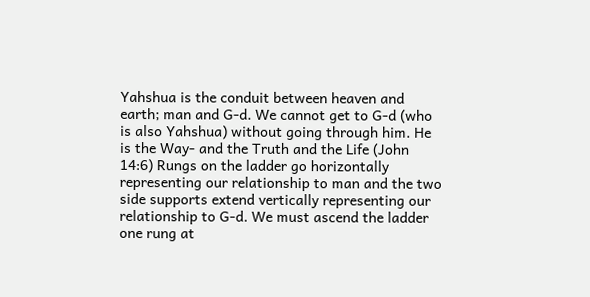Yahshua is the conduit between heaven and earth; man and G-d. We cannot get to G-d (who is also Yahshua) without going through him. He is the Way- and the Truth and the Life (John 14:6) Rungs on the ladder go horizontally representing our relationship to man and the two side supports extend vertically representing our relationship to G-d. We must ascend the ladder one rung at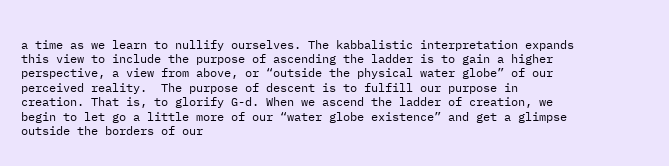a time as we learn to nullify ourselves. The kabbalistic interpretation expands this view to include the purpose of ascending the ladder is to gain a higher perspective, a view from above, or “outside the physical water globe” of our perceived reality.  The purpose of descent is to fulfill our purpose in creation. That is, to glorify G-d. When we ascend the ladder of creation, we begin to let go a little more of our “water globe existence” and get a glimpse outside the borders of our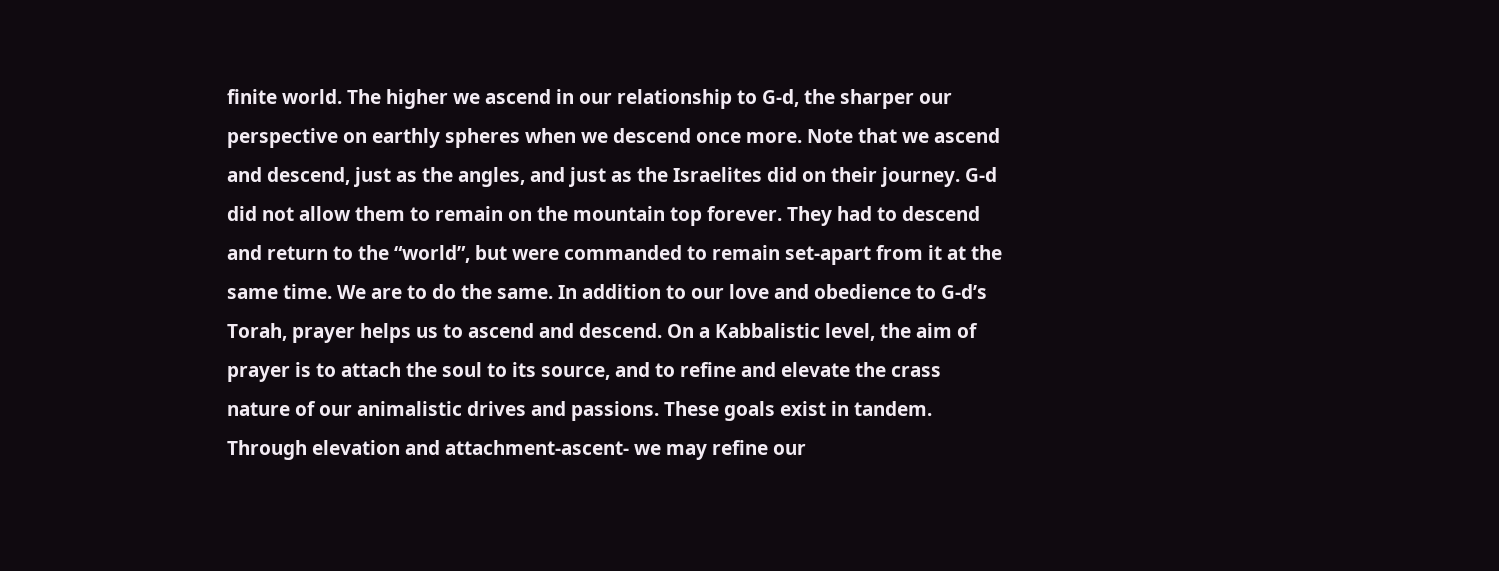finite world. The higher we ascend in our relationship to G-d, the sharper our perspective on earthly spheres when we descend once more. Note that we ascend and descend, just as the angles, and just as the Israelites did on their journey. G-d did not allow them to remain on the mountain top forever. They had to descend and return to the “world”, but were commanded to remain set-apart from it at the same time. We are to do the same. In addition to our love and obedience to G-d’s Torah, prayer helps us to ascend and descend. On a Kabbalistic level, the aim of prayer is to attach the soul to its source, and to refine and elevate the crass nature of our animalistic drives and passions. These goals exist in tandem. Through elevation and attachment-ascent- we may refine our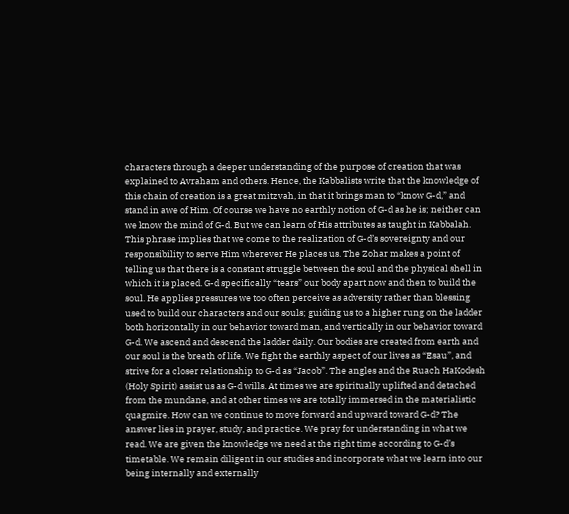characters through a deeper understanding of the purpose of creation that was explained to Avraham and others. Hence, the Kabbalists write that the knowledge of this chain of creation is a great mitzvah, in that it brings man to “know G-d,” and stand in awe of Him. Of course we have no earthly notion of G-d as he is; neither can we know the mind of G-d. But we can learn of His attributes as taught in Kabbalah. This phrase implies that we come to the realization of G-d’s sovereignty and our responsibility to serve Him wherever He places us. The Zohar makes a point of telling us that there is a constant struggle between the soul and the physical shell in which it is placed. G-d specifically “tears” our body apart now and then to build the soul. He applies pressures we too often perceive as adversity rather than blessing used to build our characters and our souls; guiding us to a higher rung on the ladder both horizontally in our behavior toward man, and vertically in our behavior toward G-d. We ascend and descend the ladder daily. Our bodies are created from earth and our soul is the breath of life. We fight the earthly aspect of our lives as “Esau”, and strive for a closer relationship to G-d as “Jacob”. The angles and the Ruach HaKodesh (Holy Spirit) assist us as G-d wills. At times we are spiritually uplifted and detached from the mundane, and at other times we are totally immersed in the materialistic quagmire. How can we continue to move forward and upward toward G-d? The answer lies in prayer, study, and practice. We pray for understanding in what we read. We are given the knowledge we need at the right time according to G-d’s timetable. We remain diligent in our studies and incorporate what we learn into our being internally and externally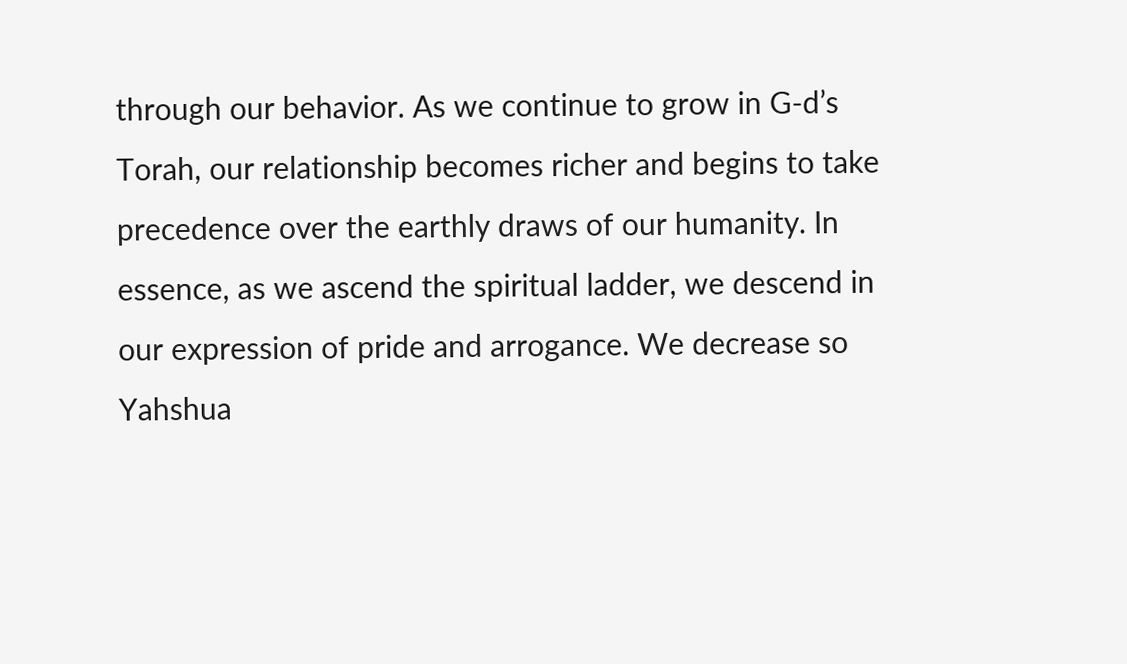through our behavior. As we continue to grow in G-d’s Torah, our relationship becomes richer and begins to take precedence over the earthly draws of our humanity. In essence, as we ascend the spiritual ladder, we descend in our expression of pride and arrogance. We decrease so Yahshua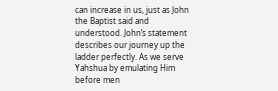can increase in us, just as John the Baptist said and understood. John’s statement describes our journey up the ladder perfectly. As we serve Yahshua by emulating Him before men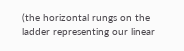(the horizontal rungs on the ladder representing our linear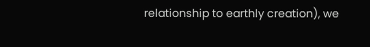relationship to earthly creation), we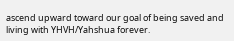ascend upward toward our goal of being saved and living with YHVH/Yahshua forever.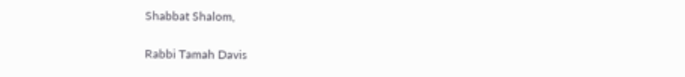Shabbat Shalom,

Rabbi Tamah Davis